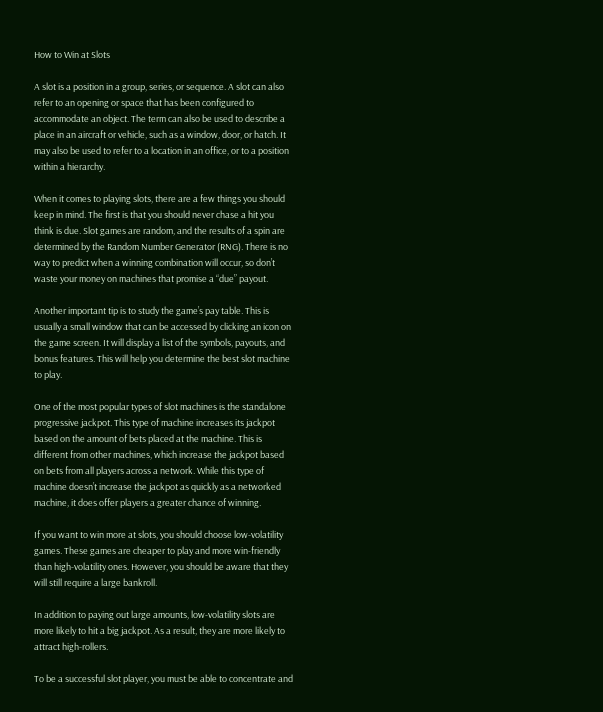How to Win at Slots

A slot is a position in a group, series, or sequence. A slot can also refer to an opening or space that has been configured to accommodate an object. The term can also be used to describe a place in an aircraft or vehicle, such as a window, door, or hatch. It may also be used to refer to a location in an office, or to a position within a hierarchy.

When it comes to playing slots, there are a few things you should keep in mind. The first is that you should never chase a hit you think is due. Slot games are random, and the results of a spin are determined by the Random Number Generator (RNG). There is no way to predict when a winning combination will occur, so don’t waste your money on machines that promise a “due” payout.

Another important tip is to study the game’s pay table. This is usually a small window that can be accessed by clicking an icon on the game screen. It will display a list of the symbols, payouts, and bonus features. This will help you determine the best slot machine to play.

One of the most popular types of slot machines is the standalone progressive jackpot. This type of machine increases its jackpot based on the amount of bets placed at the machine. This is different from other machines, which increase the jackpot based on bets from all players across a network. While this type of machine doesn’t increase the jackpot as quickly as a networked machine, it does offer players a greater chance of winning.

If you want to win more at slots, you should choose low-volatility games. These games are cheaper to play and more win-friendly than high-volatility ones. However, you should be aware that they will still require a large bankroll.

In addition to paying out large amounts, low-volatility slots are more likely to hit a big jackpot. As a result, they are more likely to attract high-rollers.

To be a successful slot player, you must be able to concentrate and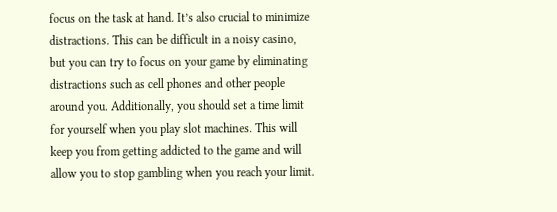focus on the task at hand. It’s also crucial to minimize distractions. This can be difficult in a noisy casino, but you can try to focus on your game by eliminating distractions such as cell phones and other people around you. Additionally, you should set a time limit for yourself when you play slot machines. This will keep you from getting addicted to the game and will allow you to stop gambling when you reach your limit.